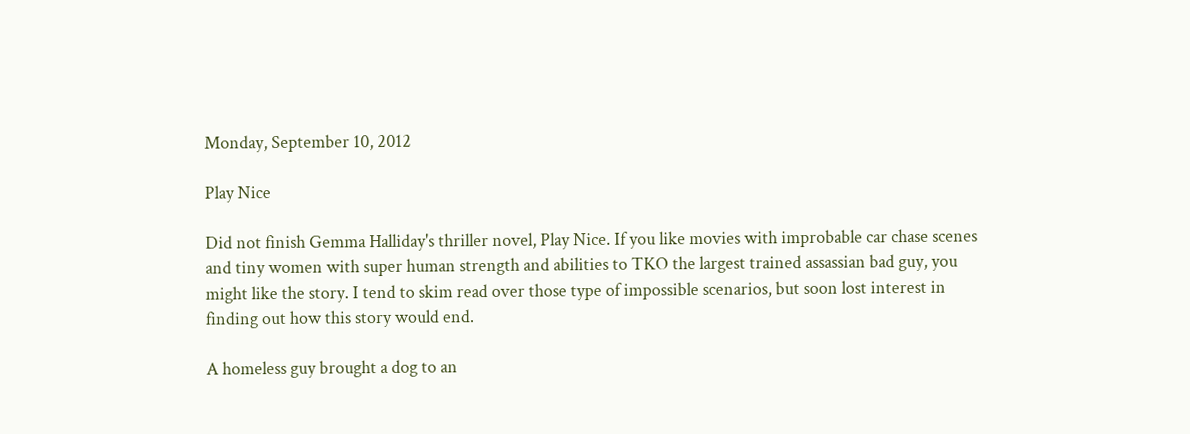Monday, September 10, 2012

Play Nice

Did not finish Gemma Halliday's thriller novel, Play Nice. If you like movies with improbable car chase scenes and tiny women with super human strength and abilities to TKO the largest trained assassian bad guy, you might like the story. I tend to skim read over those type of impossible scenarios, but soon lost interest in finding out how this story would end.

A homeless guy brought a dog to an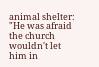animal shelter: "He was afraid the church wouldn't let him in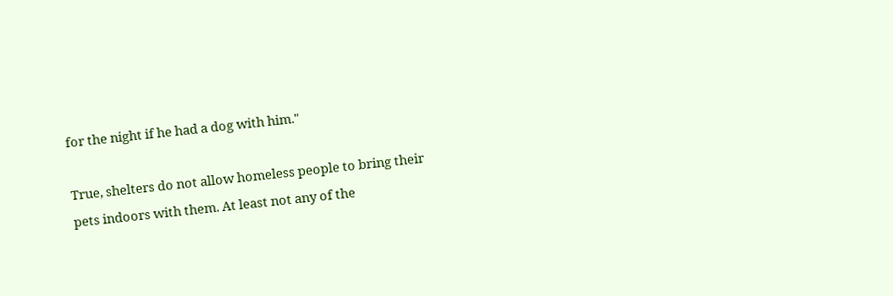for the night if he had a dog with him."

True, shelters do not allow homeless people to bring their pets indoors with them. At least not any of the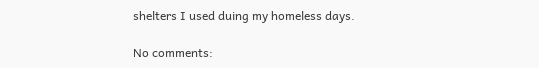shelters I used duing my homeless days.

No comments: